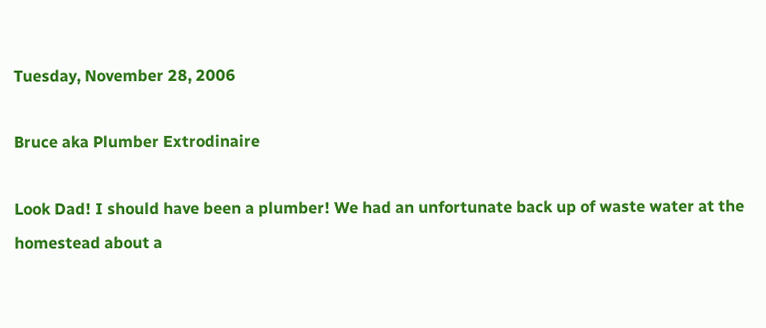Tuesday, November 28, 2006

Bruce aka Plumber Extrodinaire

Look Dad! I should have been a plumber! We had an unfortunate back up of waste water at the homestead about a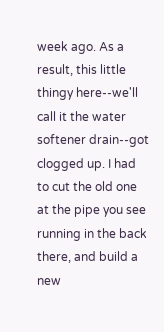week ago. As a result, this little thingy here--we'll call it the water softener drain--got clogged up. I had to cut the old one at the pipe you see running in the back there, and build a new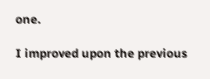one.

I improved upon the previous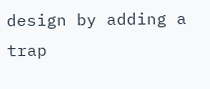design by adding a trap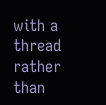with a thread rather than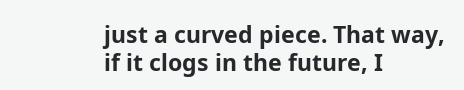just a curved piece. That way, if it clogs in the future, I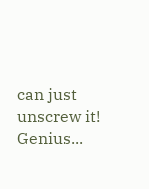can just unscrew it! Genius...